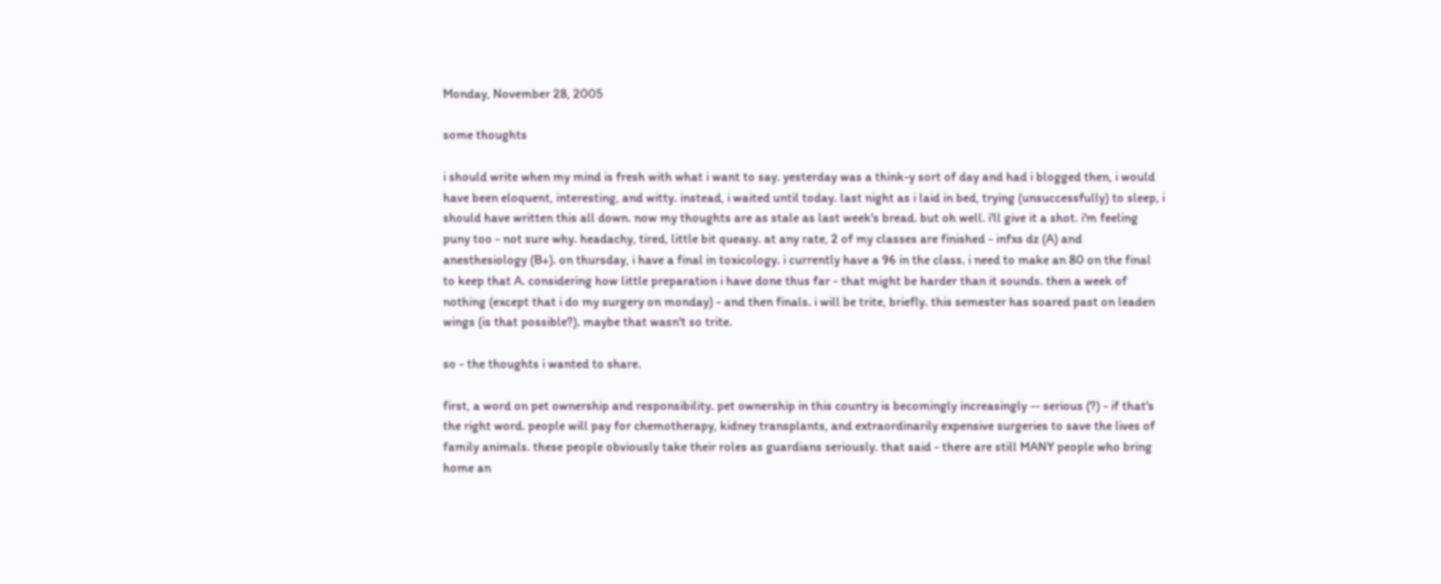Monday, November 28, 2005

some thoughts

i should write when my mind is fresh with what i want to say. yesterday was a think-y sort of day and had i blogged then, i would have been eloquent, interesting, and witty. instead, i waited until today. last night as i laid in bed, trying (unsuccessfully) to sleep, i should have written this all down. now my thoughts are as stale as last week's bread. but oh well. i'll give it a shot. i'm feeling puny too - not sure why. headachy, tired, little bit queasy. at any rate, 2 of my classes are finished - infxs dz (A) and anesthesiology (B+). on thursday, i have a final in toxicology. i currently have a 96 in the class. i need to make an 80 on the final to keep that A. considering how little preparation i have done thus far - that might be harder than it sounds. then a week of nothing (except that i do my surgery on monday) - and then finals. i will be trite, briefly. this semester has soared past on leaden wings (is that possible?). maybe that wasn't so trite.

so - the thoughts i wanted to share.

first, a word on pet ownership and responsibility. pet ownership in this country is becomingly increasingly -- serious (?) - if that's the right word. people will pay for chemotherapy, kidney transplants, and extraordinarily expensive surgeries to save the lives of family animals. these people obviously take their roles as guardians seriously. that said - there are still MANY people who bring home an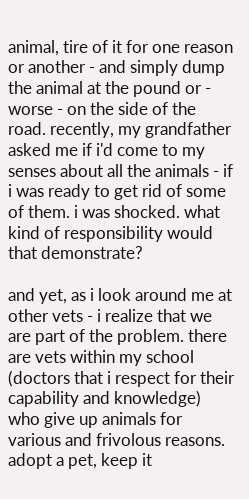animal, tire of it for one reason or another - and simply dump the animal at the pound or - worse - on the side of the road. recently, my grandfather asked me if i'd come to my senses about all the animals - if i was ready to get rid of some of them. i was shocked. what kind of responsibility would that demonstrate?

and yet, as i look around me at other vets - i realize that we are part of the problem. there are vets within my school (doctors that i respect for their capability and knowledge) who give up animals for various and frivolous reasons. adopt a pet, keep it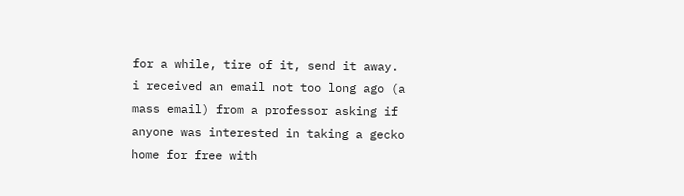for a while, tire of it, send it away. i received an email not too long ago (a mass email) from a professor asking if anyone was interested in taking a gecko home for free with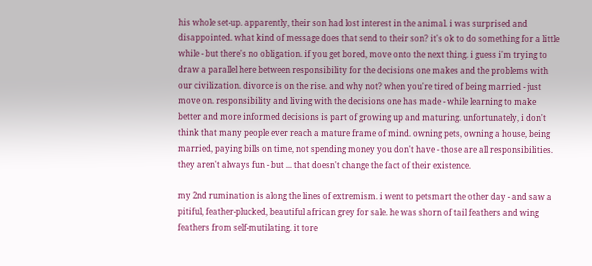his whole set-up. apparently, their son had lost interest in the animal. i was surprised and disappointed. what kind of message does that send to their son? it's ok to do something for a little while - but there's no obligation. if you get bored, move onto the next thing. i guess i'm trying to draw a parallel here between responsibility for the decisions one makes and the problems with our civilization. divorce is on the rise. and why not? when you're tired of being married - just move on. responsibility and living with the decisions one has made - while learning to make better and more informed decisions is part of growing up and maturing. unfortunately, i don't think that many people ever reach a mature frame of mind. owning pets, owning a house, being married, paying bills on time, not spending money you don't have - those are all responsibilities. they aren't always fun - but ... that doesn't change the fact of their existence.

my 2nd rumination is along the lines of extremism. i went to petsmart the other day - and saw a pitiful, feather-plucked, beautiful african grey for sale. he was shorn of tail feathers and wing feathers from self-mutilating. it tore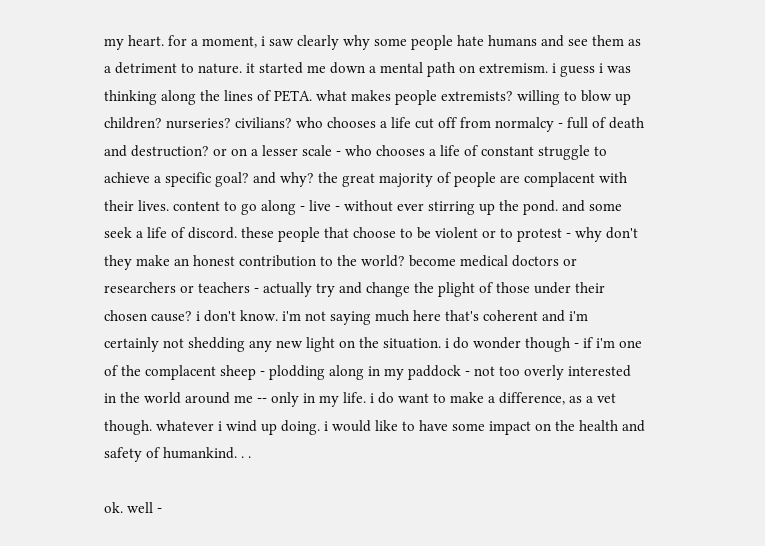my heart. for a moment, i saw clearly why some people hate humans and see them as a detriment to nature. it started me down a mental path on extremism. i guess i was thinking along the lines of PETA. what makes people extremists? willing to blow up children? nurseries? civilians? who chooses a life cut off from normalcy - full of death and destruction? or on a lesser scale - who chooses a life of constant struggle to achieve a specific goal? and why? the great majority of people are complacent with their lives. content to go along - live - without ever stirring up the pond. and some seek a life of discord. these people that choose to be violent or to protest - why don't they make an honest contribution to the world? become medical doctors or researchers or teachers - actually try and change the plight of those under their chosen cause? i don't know. i'm not saying much here that's coherent and i'm certainly not shedding any new light on the situation. i do wonder though - if i'm one of the complacent sheep - plodding along in my paddock - not too overly interested in the world around me -- only in my life. i do want to make a difference, as a vet though. whatever i wind up doing. i would like to have some impact on the health and safety of humankind. . .

ok. well -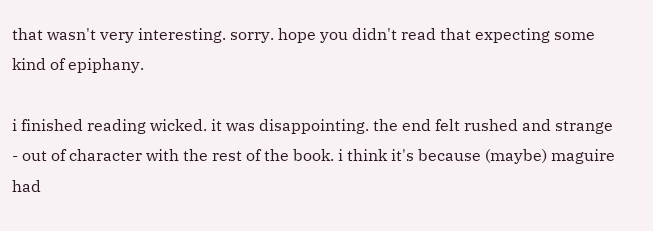that wasn't very interesting. sorry. hope you didn't read that expecting some kind of epiphany.

i finished reading wicked. it was disappointing. the end felt rushed and strange - out of character with the rest of the book. i think it's because (maybe) maguire had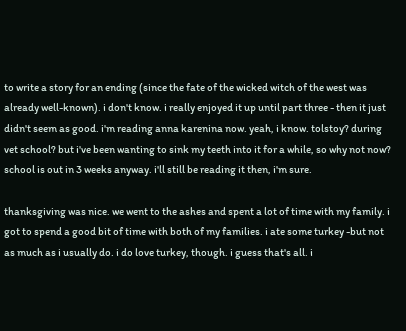to write a story for an ending (since the fate of the wicked witch of the west was already well-known). i don't know. i really enjoyed it up until part three - then it just didn't seem as good. i'm reading anna karenina now. yeah, i know. tolstoy? during vet school? but i've been wanting to sink my teeth into it for a while, so why not now? school is out in 3 weeks anyway. i'll still be reading it then, i'm sure.

thanksgiving was nice. we went to the ashes and spent a lot of time with my family. i got to spend a good bit of time with both of my families. i ate some turkey -but not as much as i usually do. i do love turkey, though. i guess that's all. i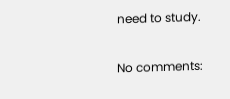need to study.

No comments: